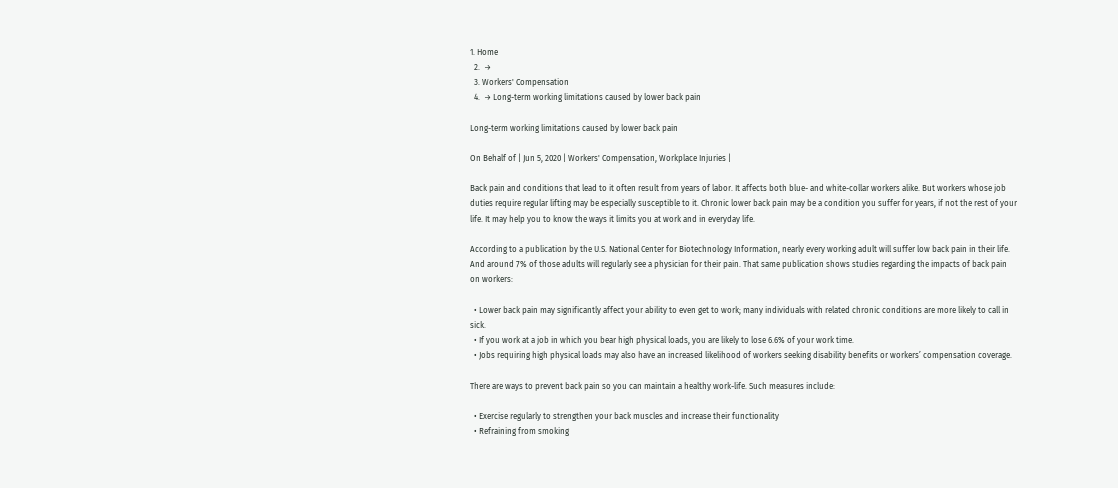1. Home
  2.  →
  3. Workers' Compensation
  4.  → Long-term working limitations caused by lower back pain

Long-term working limitations caused by lower back pain

On Behalf of | Jun 5, 2020 | Workers' Compensation, Workplace Injuries |

Back pain and conditions that lead to it often result from years of labor. It affects both blue- and white-collar workers alike. But workers whose job duties require regular lifting may be especially susceptible to it. Chronic lower back pain may be a condition you suffer for years, if not the rest of your life. It may help you to know the ways it limits you at work and in everyday life.

According to a publication by the U.S. National Center for Biotechnology Information, nearly every working adult will suffer low back pain in their life. And around 7% of those adults will regularly see a physician for their pain. That same publication shows studies regarding the impacts of back pain on workers:

  • Lower back pain may significantly affect your ability to even get to work; many individuals with related chronic conditions are more likely to call in sick.
  • If you work at a job in which you bear high physical loads, you are likely to lose 6.6% of your work time.
  • Jobs requiring high physical loads may also have an increased likelihood of workers seeking disability benefits or workers’ compensation coverage.

There are ways to prevent back pain so you can maintain a healthy work-life. Such measures include:

  • Exercise regularly to strengthen your back muscles and increase their functionality
  • Refraining from smoking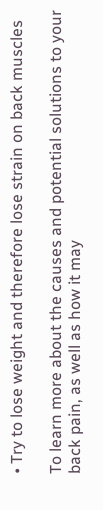• Try to lose weight and therefore lose strain on back muscles

To learn more about the causes and potential solutions to your back pain, as well as how it may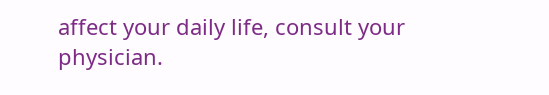affect your daily life, consult your physician.